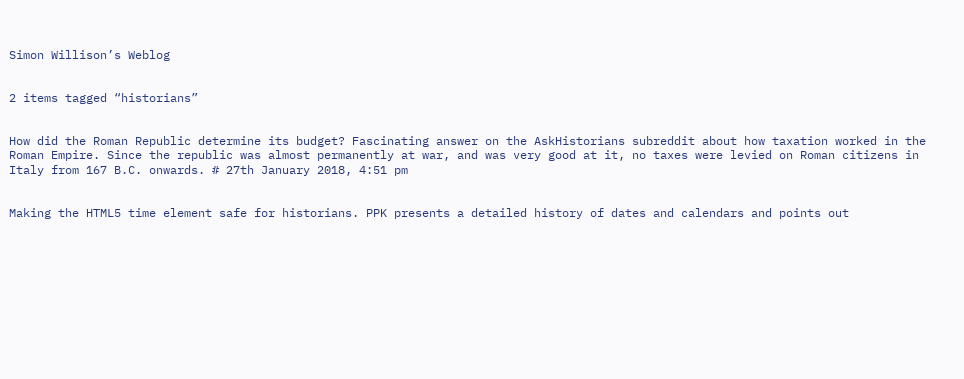Simon Willison’s Weblog


2 items tagged “historians”


How did the Roman Republic determine its budget? Fascinating answer on the AskHistorians subreddit about how taxation worked in the Roman Empire. Since the republic was almost permanently at war, and was very good at it, no taxes were levied on Roman citizens in Italy from 167 B.C. onwards. # 27th January 2018, 4:51 pm


Making the HTML5 time element safe for historians. PPK presents a detailed history of dates and calendars and points out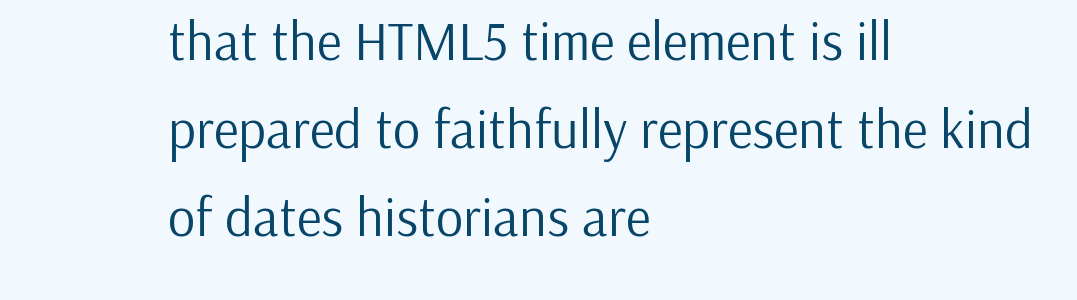that the HTML5 time element is ill prepared to faithfully represent the kind of dates historians are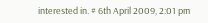interested in. # 6th April 2009, 2:01 pm